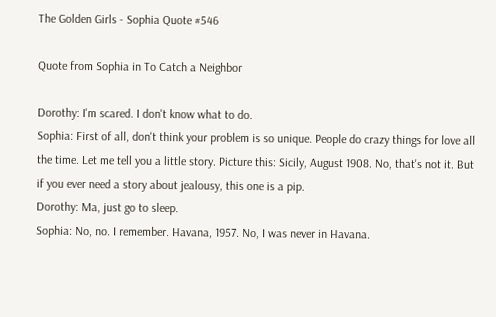The Golden Girls - Sophia Quote #546

Quote from Sophia in To Catch a Neighbor

Dorothy: I'm scared. I don't know what to do.
Sophia: First of all, don't think your problem is so unique. People do crazy things for love all the time. Let me tell you a little story. Picture this: Sicily, August 1908. No, that's not it. But if you ever need a story about jealousy, this one is a pip.
Dorothy: Ma, just go to sleep.
Sophia: No, no. I remember. Havana, 1957. No, I was never in Havana.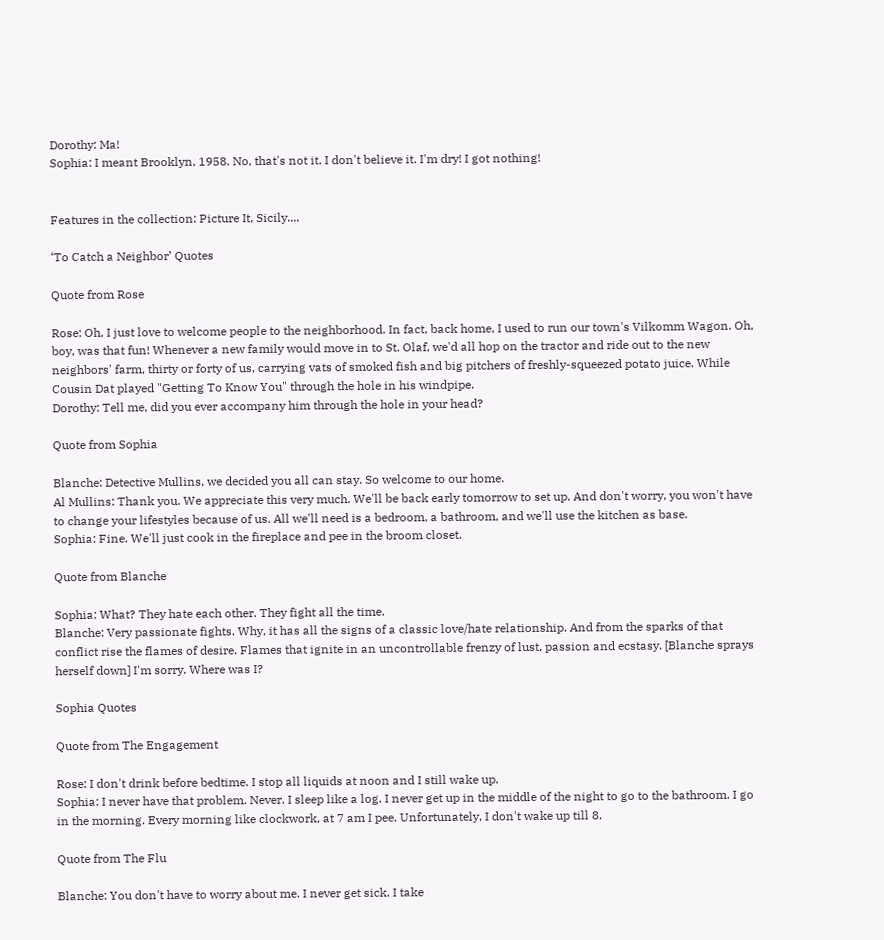Dorothy: Ma!
Sophia: I meant Brooklyn, 1958. No, that's not it. I don't believe it. I'm dry! I got nothing!


Features in the collection: Picture It, Sicily....

‘To Catch a Neighbor’ Quotes

Quote from Rose

Rose: Oh, I just love to welcome people to the neighborhood. In fact, back home, I used to run our town's Vilkomm Wagon. Oh, boy, was that fun! Whenever a new family would move in to St. Olaf, we'd all hop on the tractor and ride out to the new neighbors' farm, thirty or forty of us, carrying vats of smoked fish and big pitchers of freshly-squeezed potato juice. While Cousin Dat played "Getting To Know You" through the hole in his windpipe.
Dorothy: Tell me, did you ever accompany him through the hole in your head?

Quote from Sophia

Blanche: Detective Mullins, we decided you all can stay. So welcome to our home.
Al Mullins: Thank you. We appreciate this very much. We'll be back early tomorrow to set up. And don't worry, you won't have to change your lifestyles because of us. All we'll need is a bedroom, a bathroom, and we'll use the kitchen as base.
Sophia: Fine. We'll just cook in the fireplace and pee in the broom closet.

Quote from Blanche

Sophia: What? They hate each other. They fight all the time.
Blanche: Very passionate fights. Why, it has all the signs of a classic love/hate relationship. And from the sparks of that conflict rise the flames of desire. Flames that ignite in an uncontrollable frenzy of lust, passion and ecstasy. [Blanche sprays herself down] I'm sorry. Where was I?

Sophia Quotes

Quote from The Engagement

Rose: I don't drink before bedtime. I stop all liquids at noon and I still wake up.
Sophia: I never have that problem. Never. I sleep like a log. I never get up in the middle of the night to go to the bathroom. I go in the morning. Every morning like clockwork, at 7 am I pee. Unfortunately, I don't wake up till 8.

Quote from The Flu

Blanche: You don't have to worry about me. I never get sick. I take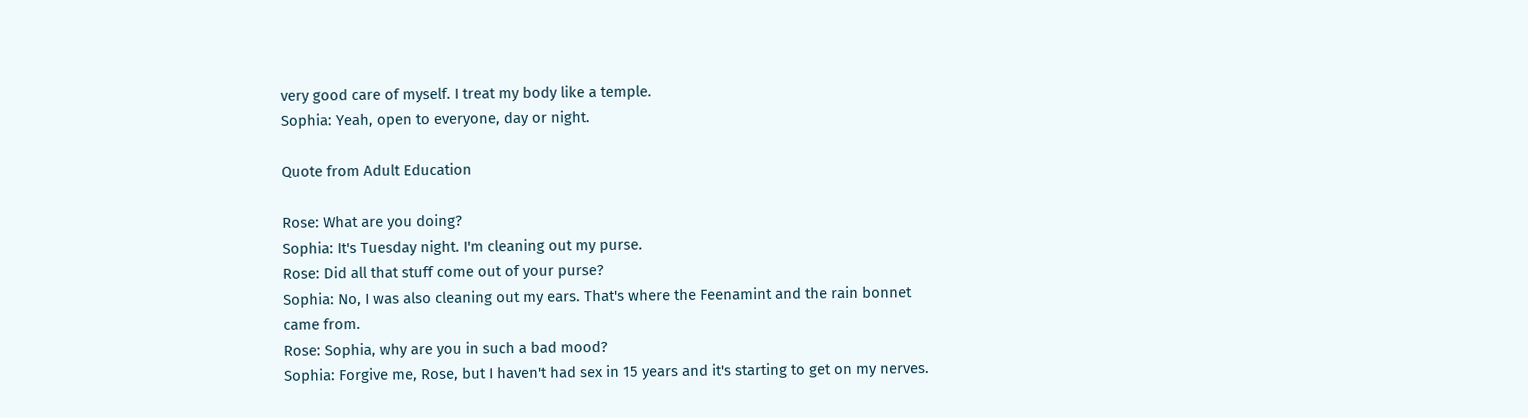very good care of myself. I treat my body like a temple.
Sophia: Yeah, open to everyone, day or night.

Quote from Adult Education

Rose: What are you doing?
Sophia: It's Tuesday night. I'm cleaning out my purse.
Rose: Did all that stuff come out of your purse?
Sophia: No, I was also cleaning out my ears. That's where the Feenamint and the rain bonnet came from.
Rose: Sophia, why are you in such a bad mood?
Sophia: Forgive me, Rose, but I haven't had sex in 15 years and it's starting to get on my nerves.